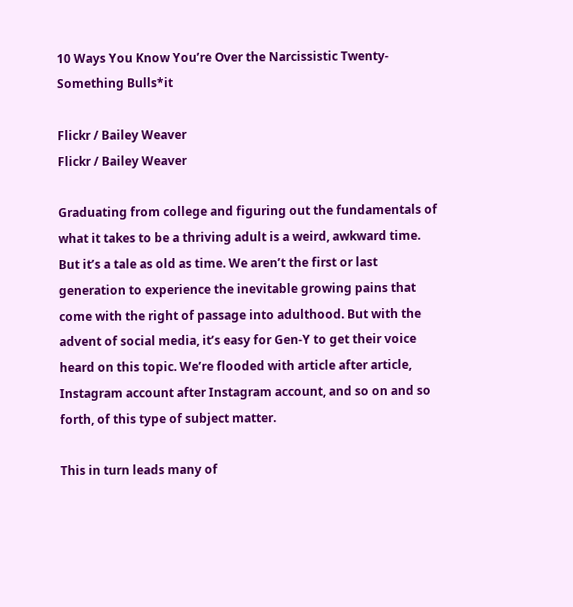10 Ways You Know You’re Over the Narcissistic Twenty-Something Bulls*it

Flickr / Bailey Weaver
Flickr / Bailey Weaver

Graduating from college and figuring out the fundamentals of what it takes to be a thriving adult is a weird, awkward time. But it’s a tale as old as time. We aren’t the first or last generation to experience the inevitable growing pains that come with the right of passage into adulthood. But with the advent of social media, it’s easy for Gen-Y to get their voice heard on this topic. We’re flooded with article after article, Instagram account after Instagram account, and so on and so forth, of this type of subject matter.

This in turn leads many of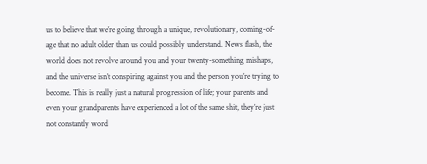us to believe that we’re going through a unique, revolutionary, coming-of-age that no adult older than us could possibly understand. News flash, the world does not revolve around you and your twenty-something mishaps, and the universe isn’t conspiring against you and the person you’re trying to become. This is really just a natural progression of life; your parents and even your grandparents have experienced a lot of the same shit, they’re just not constantly word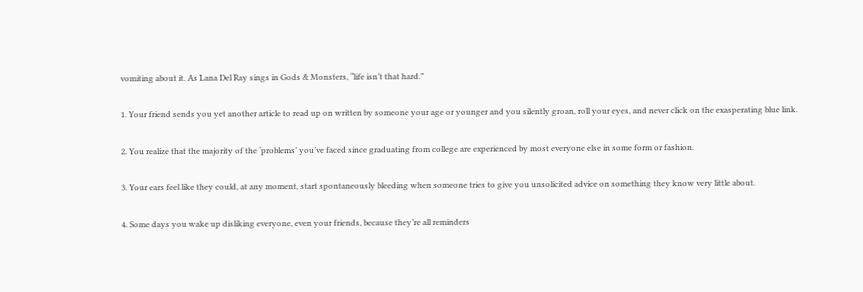vomiting about it. As Lana Del Ray sings in Gods & Monsters, “life isn’t that hard.”

1. Your friend sends you yet another article to read up on written by someone your age or younger and you silently groan, roll your eyes, and never click on the exasperating blue link.

2. You realize that the majority of the ‘problems’ you’ve faced since graduating from college are experienced by most everyone else in some form or fashion.

3. Your ears feel like they could, at any moment, start spontaneously bleeding when someone tries to give you unsolicited advice on something they know very little about.

4. Some days you wake up disliking everyone, even your friends, because they’re all reminders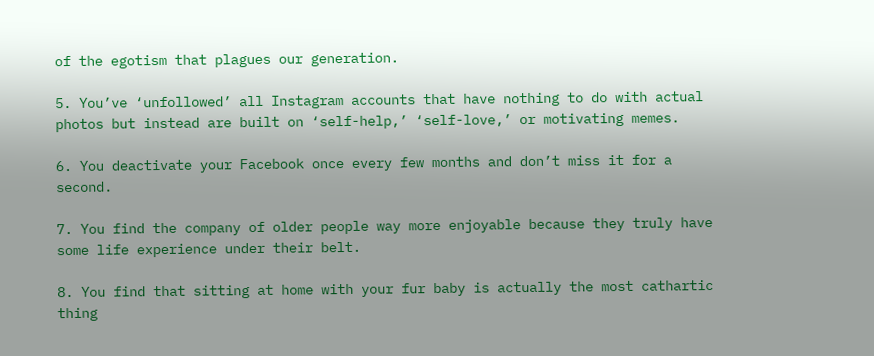of the egotism that plagues our generation.

5. You’ve ‘unfollowed’ all Instagram accounts that have nothing to do with actual photos but instead are built on ‘self-help,’ ‘self-love,’ or motivating memes.

6. You deactivate your Facebook once every few months and don’t miss it for a second.

7. You find the company of older people way more enjoyable because they truly have some life experience under their belt.

8. You find that sitting at home with your fur baby is actually the most cathartic thing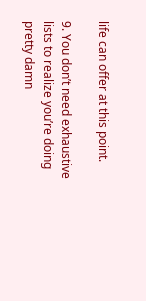life can offer at this point.

9. You don’t need exhaustive lists to realize you’re doing pretty damn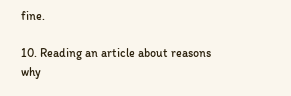fine.

10. Reading an article about reasons why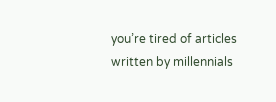you’re tired of articles written by millennials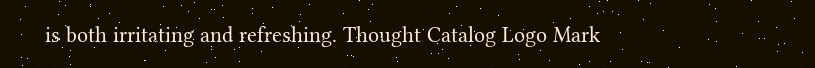is both irritating and refreshing. Thought Catalog Logo Mark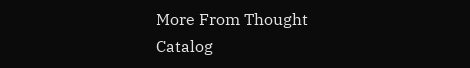More From Thought Catalog